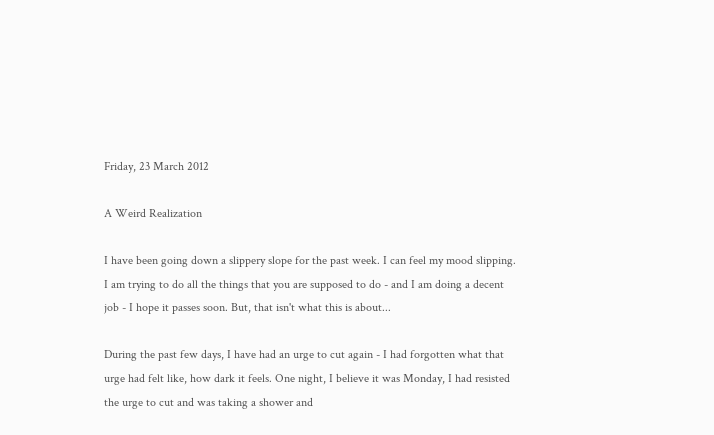Friday, 23 March 2012

A Weird Realization

I have been going down a slippery slope for the past week. I can feel my mood slipping. I am trying to do all the things that you are supposed to do - and I am doing a decent job - I hope it passes soon. But, that isn't what this is about...

During the past few days, I have had an urge to cut again - I had forgotten what that urge had felt like, how dark it feels. One night, I believe it was Monday, I had resisted the urge to cut and was taking a shower and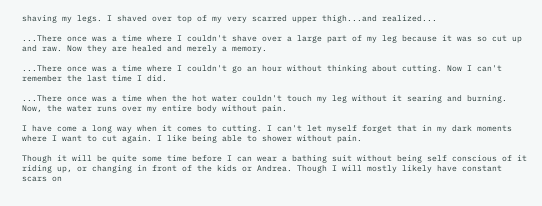shaving my legs. I shaved over top of my very scarred upper thigh...and realized...

...There once was a time where I couldn't shave over a large part of my leg because it was so cut up and raw. Now they are healed and merely a memory.

...There once was a time where I couldn't go an hour without thinking about cutting. Now I can't remember the last time I did.

...There once was a time when the hot water couldn't touch my leg without it searing and burning. Now, the water runs over my entire body without pain.

I have come a long way when it comes to cutting. I can't let myself forget that in my dark moments where I want to cut again. I like being able to shower without pain.

Though it will be quite some time before I can wear a bathing suit without being self conscious of it riding up, or changing in front of the kids or Andrea. Though I will mostly likely have constant scars on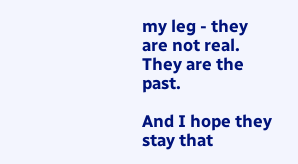my leg - they are not real. They are the past.

And I hope they stay that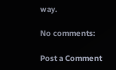way.

No comments:

Post a Comment